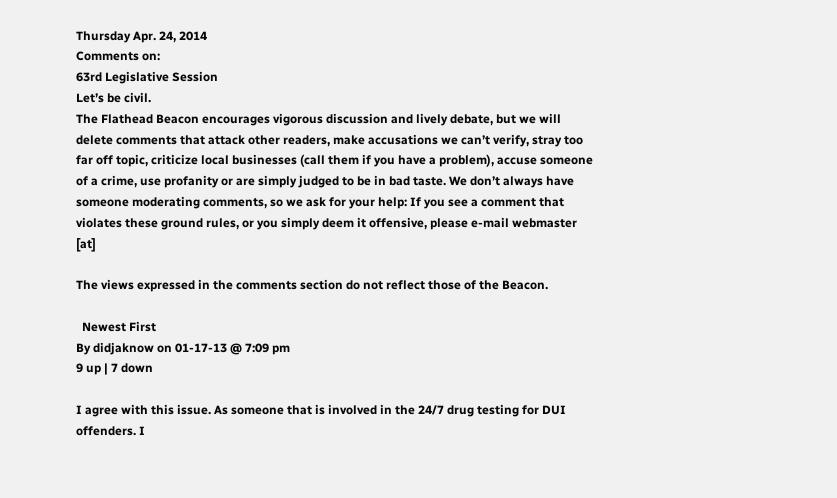Thursday Apr. 24, 2014
Comments on:
63rd Legislative Session
Let’s be civil.
The Flathead Beacon encourages vigorous discussion and lively debate, but we will delete comments that attack other readers, make accusations we can’t verify, stray too far off topic, criticize local businesses (call them if you have a problem), accuse someone of a crime, use profanity or are simply judged to be in bad taste. We don’t always have someone moderating comments, so we ask for your help: If you see a comment that violates these ground rules, or you simply deem it offensive, please e-mail webmaster [at]

The views expressed in the comments section do not reflect those of the Beacon.

  Newest First
By didjaknow on 01-17-13 @ 7:09 pm
9 up | 7 down

I agree with this issue. As someone that is involved in the 24/7 drug testing for DUI offenders. I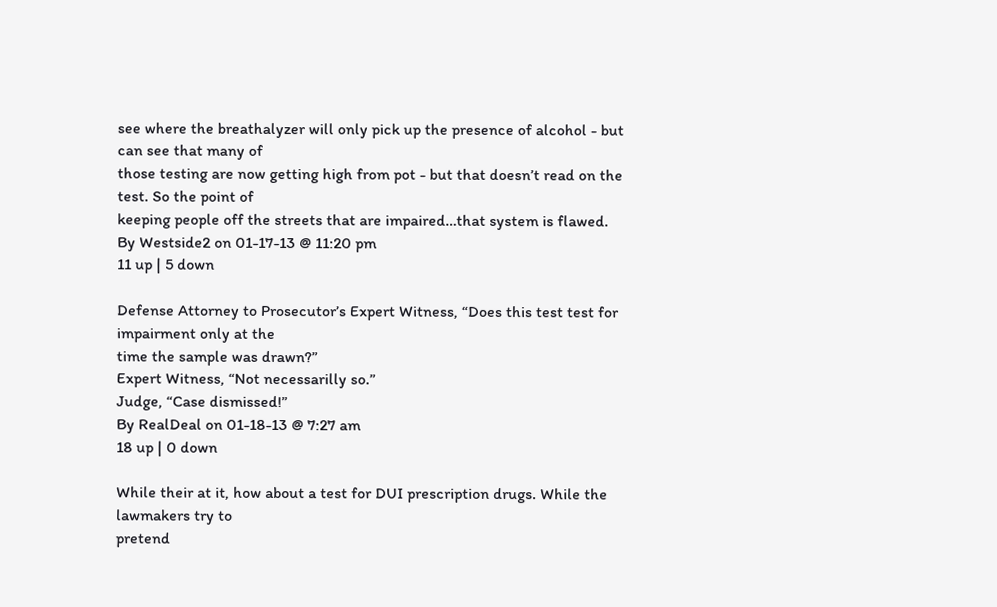see where the breathalyzer will only pick up the presence of alcohol - but can see that many of
those testing are now getting high from pot - but that doesn’t read on the test. So the point of
keeping people off the streets that are impaired…that system is flawed.
By Westside2 on 01-17-13 @ 11:20 pm
11 up | 5 down

Defense Attorney to Prosecutor’s Expert Witness, “Does this test test for impairment only at the
time the sample was drawn?”
Expert Witness, “Not necessarilly so.”
Judge, “Case dismissed!”
By RealDeal on 01-18-13 @ 7:27 am
18 up | 0 down

While their at it, how about a test for DUI prescription drugs. While the lawmakers try to
pretend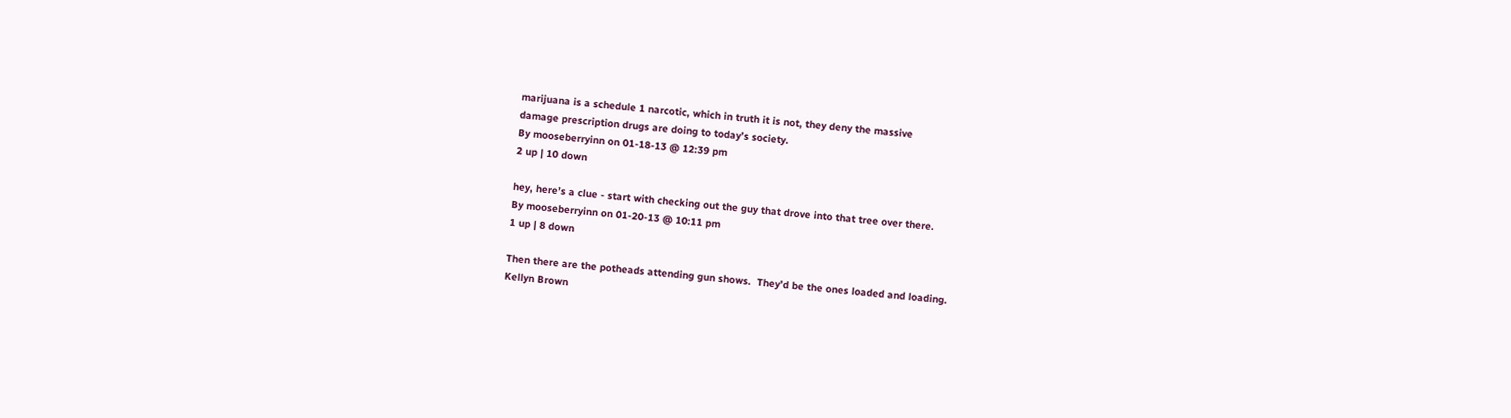marijuana is a schedule 1 narcotic, which in truth it is not, they deny the massive
damage prescription drugs are doing to today’s society.
By mooseberryinn on 01-18-13 @ 12:39 pm
2 up | 10 down

hey, here’s a clue - start with checking out the guy that drove into that tree over there.
By mooseberryinn on 01-20-13 @ 10:11 pm
1 up | 8 down

Then there are the potheads attending gun shows.  They’d be the ones loaded and loading.
Kellyn Brown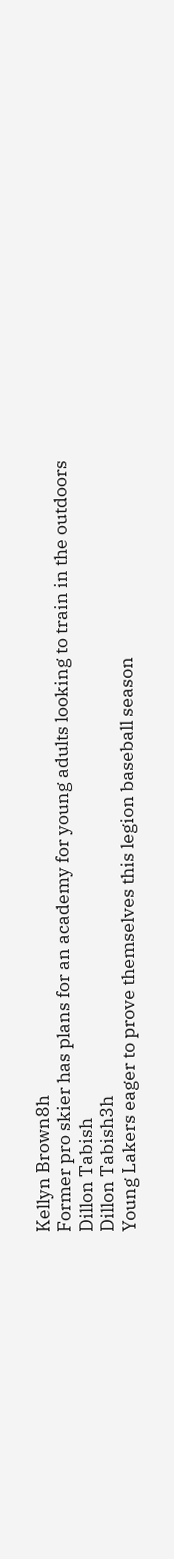Kellyn Brown8h
Former pro skier has plans for an academy for young adults looking to train in the outdoors
Dillon Tabish
Dillon Tabish3h
Young Lakers eager to prove themselves this legion baseball season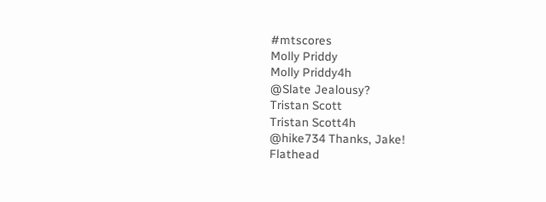#mtscores
Molly Priddy
Molly Priddy4h
@Slate Jealousy?
Tristan Scott
Tristan Scott4h
@hike734 Thanks, Jake!
Flathead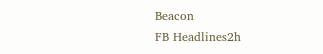Beacon
FB Headlines2h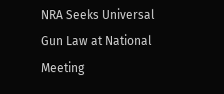NRA Seeks Universal Gun Law at National Meeting